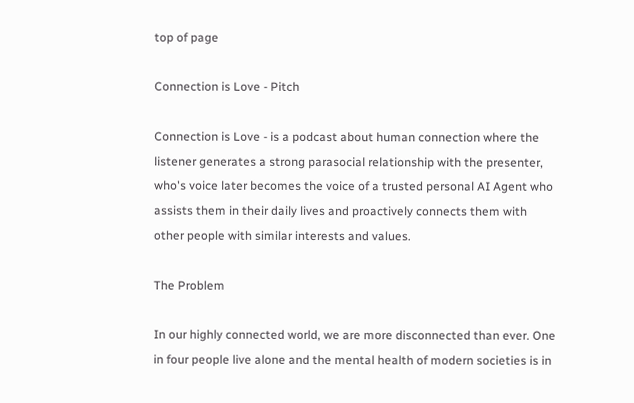top of page

Connection is Love - Pitch

Connection is Love - is a podcast about human connection where the listener generates a strong parasocial relationship with the presenter, who's voice later becomes the voice of a trusted personal AI Agent who assists them in their daily lives and proactively connects them with other people with similar interests and values.

The Problem

In our highly connected world, we are more disconnected than ever. One in four people live alone and the mental health of modern societies is in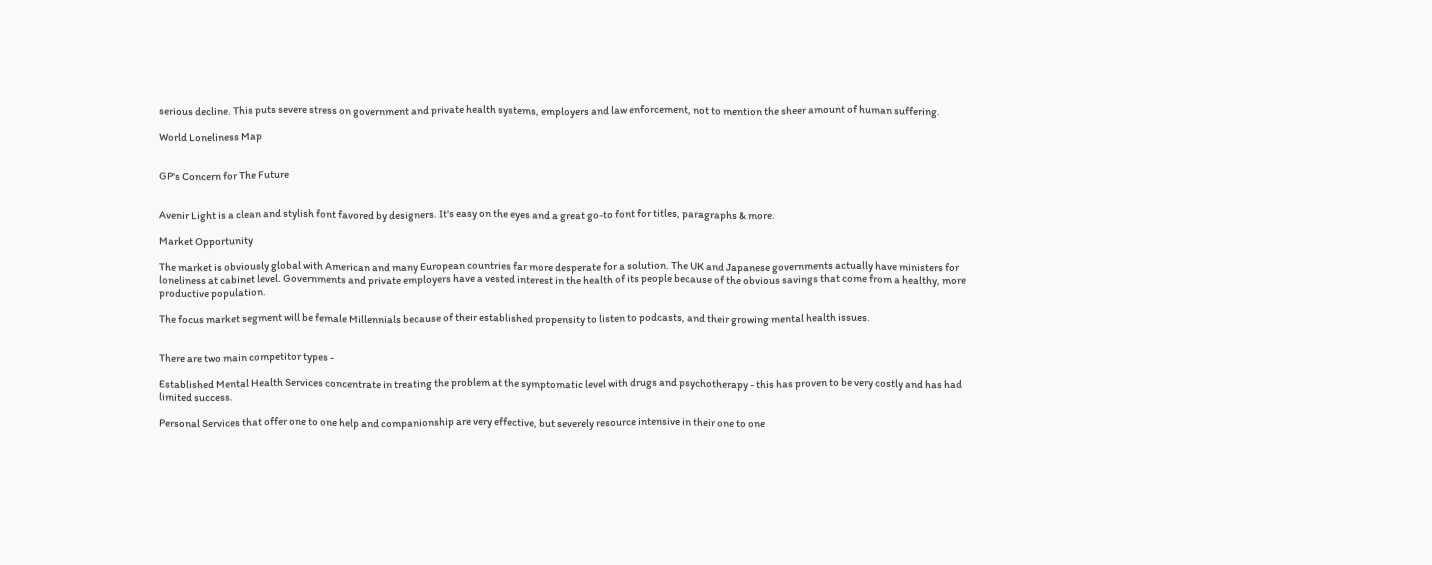serious decline. This puts severe stress on government and private health systems, employers and law enforcement, not to mention the sheer amount of human suffering.

World Loneliness Map


GP's Concern for The Future


Avenir Light is a clean and stylish font favored by designers. It's easy on the eyes and a great go-to font for titles, paragraphs & more.

Market Opportunity

The market is obviously global with American and many European countries far more desperate for a solution. The UK and Japanese governments actually have ministers for loneliness at cabinet level. Governments and private employers have a vested interest in the health of its people because of the obvious savings that come from a healthy, more productive population.

The focus market segment will be female Millennials because of their established propensity to listen to podcasts, and their growing mental health issues.


There are two main competitor types -

Established Mental Health Services concentrate in treating the problem at the symptomatic level with drugs and psychotherapy - this has proven to be very costly and has had limited success.

Personal Services that offer one to one help and companionship are very effective, but severely resource intensive in their one to one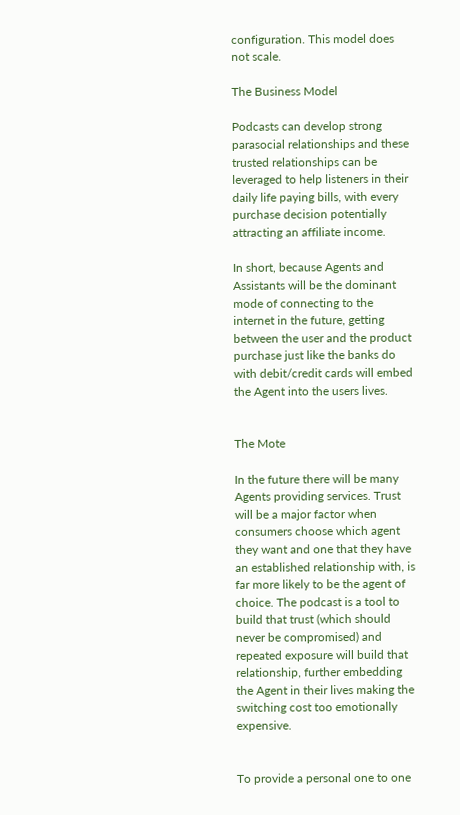configuration. This model does not scale.

The Business Model

Podcasts can develop strong parasocial relationships and these trusted relationships can be leveraged to help listeners in their daily life paying bills, with every purchase decision potentially attracting an affiliate income.

In short, because Agents and Assistants will be the dominant mode of connecting to the internet in the future, getting between the user and the product purchase just like the banks do with debit/credit cards will embed the Agent into the users lives.


The Mote

In the future there will be many Agents providing services. Trust will be a major factor when consumers choose which agent they want and one that they have an established relationship with, is far more likely to be the agent of choice. The podcast is a tool to build that trust (which should never be compromised) and repeated exposure will build that relationship, further embedding the Agent in their lives making the switching cost too emotionally expensive.


To provide a personal one to one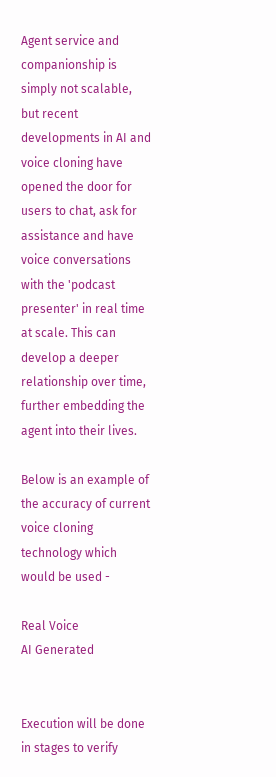Agent service and companionship is simply not scalable, but recent developments in AI and voice cloning have opened the door for users to chat, ask for assistance and have voice conversations with the 'podcast presenter' in real time at scale. This can develop a deeper relationship over time, further embedding the agent into their lives.

Below is an example of the accuracy of current voice cloning technology which would be used -

Real Voice
AI Generated


Execution will be done in stages to verify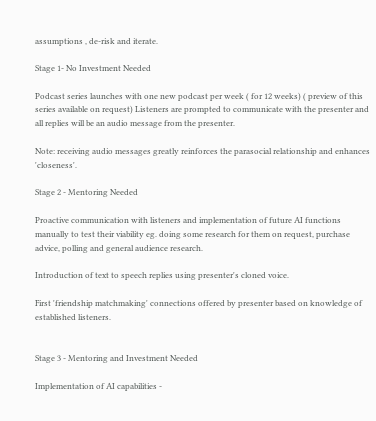assumptions , de-risk and iterate.

Stage 1- No Investment Needed

Podcast series launches with one new podcast per week ( for 12 weeks) ( preview of this series available on request) Listeners are prompted to communicate with the presenter and all replies will be an audio message from the presenter.

Note: receiving audio messages greatly reinforces the parasocial relationship and enhances 'closeness'.

Stage 2 - Mentoring Needed

Proactive communication with listeners and implementation of future AI functions manually to test their viability eg. doing some research for them on request, purchase advice, polling and general audience research.

Introduction of text to speech replies using presenter's cloned voice.

First 'friendship matchmaking' connections offered by presenter based on knowledge of established listeners.


Stage 3 - Mentoring and Investment Needed

Implementation of AI capabilities -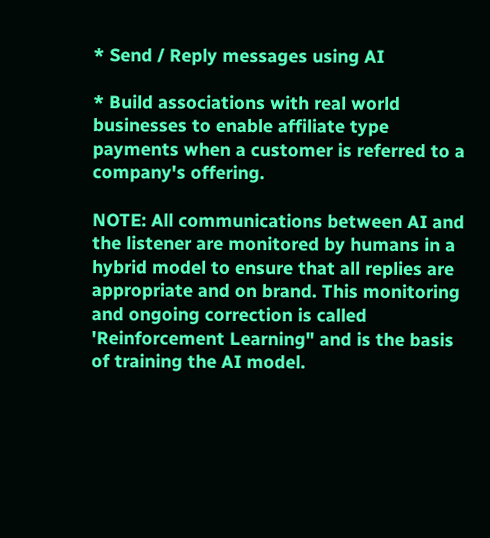* Send / Reply messages using AI

* Build associations with real world businesses to enable affiliate type payments when a customer is referred to a company's offering.

NOTE: All communications between AI and the listener are monitored by humans in a hybrid model to ensure that all replies are appropriate and on brand. This monitoring and ongoing correction is called 'Reinforcement Learning" and is the basis of training the AI model.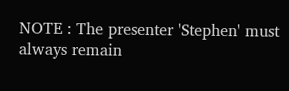NOTE : The presenter 'Stephen' must always remain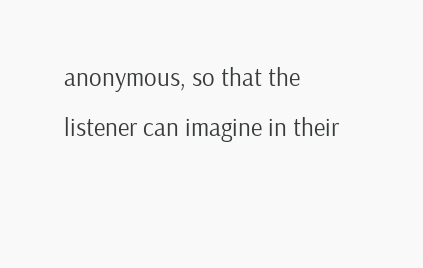anonymous, so that the listener can imagine in their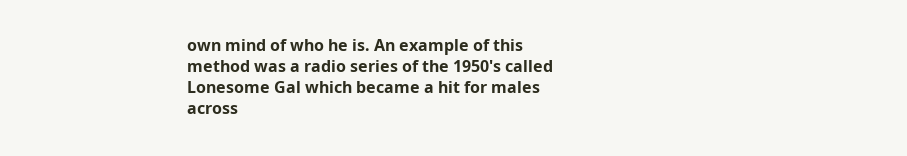own mind of who he is. An example of this method was a radio series of the 1950's called Lonesome Gal which became a hit for males across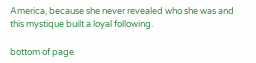America, because she never revealed who she was and this mystique built a loyal following.

bottom of page